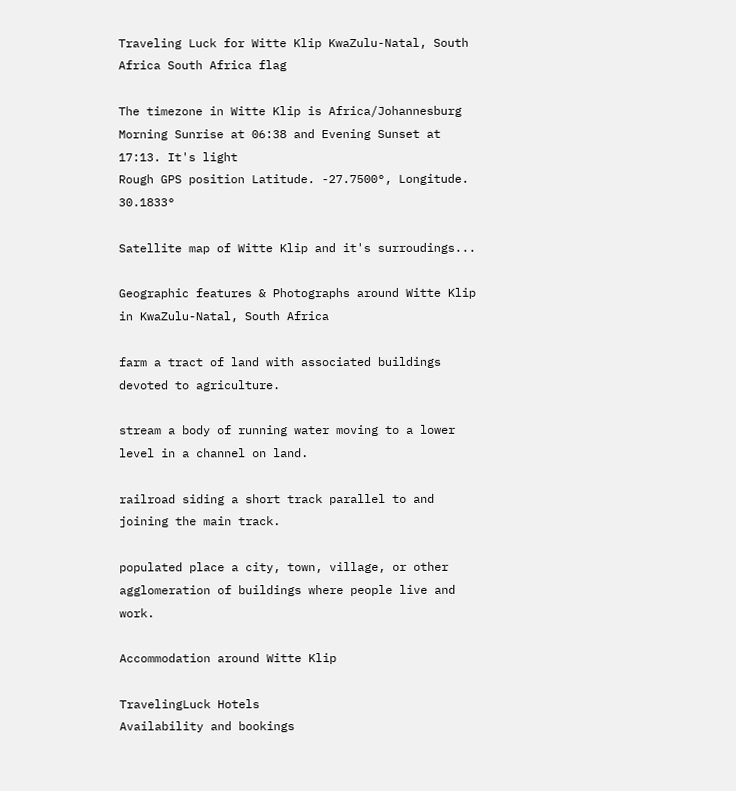Traveling Luck for Witte Klip KwaZulu-Natal, South Africa South Africa flag

The timezone in Witte Klip is Africa/Johannesburg
Morning Sunrise at 06:38 and Evening Sunset at 17:13. It's light
Rough GPS position Latitude. -27.7500°, Longitude. 30.1833°

Satellite map of Witte Klip and it's surroudings...

Geographic features & Photographs around Witte Klip in KwaZulu-Natal, South Africa

farm a tract of land with associated buildings devoted to agriculture.

stream a body of running water moving to a lower level in a channel on land.

railroad siding a short track parallel to and joining the main track.

populated place a city, town, village, or other agglomeration of buildings where people live and work.

Accommodation around Witte Klip

TravelingLuck Hotels
Availability and bookings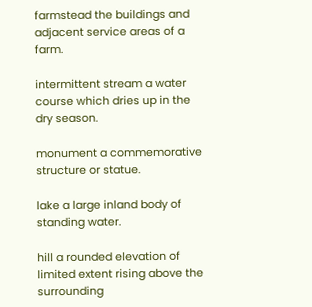farmstead the buildings and adjacent service areas of a farm.

intermittent stream a water course which dries up in the dry season.

monument a commemorative structure or statue.

lake a large inland body of standing water.

hill a rounded elevation of limited extent rising above the surrounding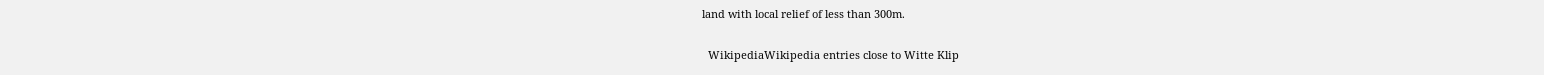land with local relief of less than 300m.

  WikipediaWikipedia entries close to Witte Klip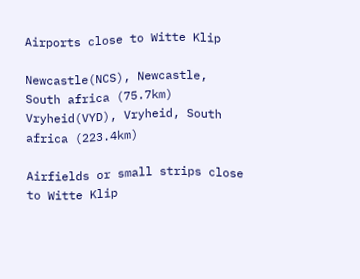Airports close to Witte Klip

Newcastle(NCS), Newcastle, South africa (75.7km)
Vryheid(VYD), Vryheid, South africa (223.4km)

Airfields or small strips close to Witte Klip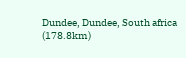Dundee, Dundee, South africa (178.8km)